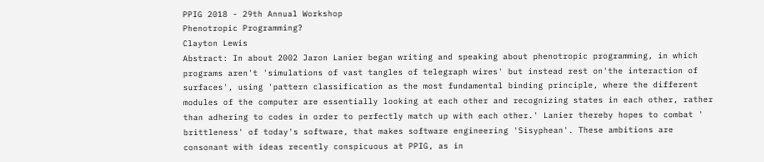PPIG 2018 - 29th Annual Workshop
Phenotropic Programming?
Clayton Lewis
Abstract: In about 2002 Jaron Lanier began writing and speaking about phenotropic programming, in which programs aren't 'simulations of vast tangles of telegraph wires' but instead rest on'the interaction of surfaces', using 'pattern classification as the most fundamental binding principle, where the different modules of the computer are essentially looking at each other and recognizing states in each other, rather than adhering to codes in order to perfectly match up with each other.' Lanier thereby hopes to combat ' brittleness' of today's software, that makes software engineering 'Sisyphean'. These ambitions are consonant with ideas recently conspicuous at PPIG, as in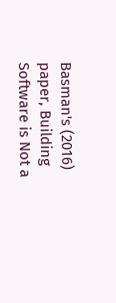Basman's (2016) paper, Building Software is Not a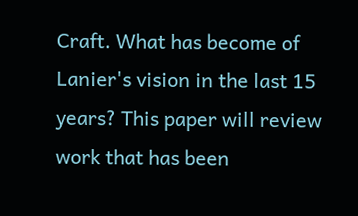Craft. What has become of Lanier's vision in the last 15 years? This paper will review work that has been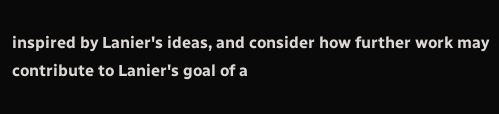inspired by Lanier's ideas, and consider how further work may contribute to Lanier's goal of a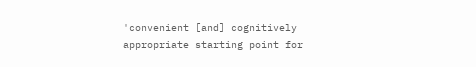'convenient [and] cognitively appropriate starting point for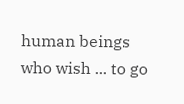human beings who wish ... to go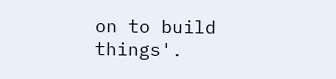on to build things'.